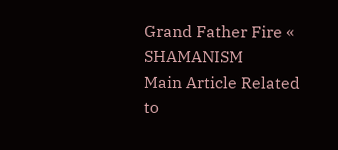Grand Father Fire « SHAMANISM
Main Article Related to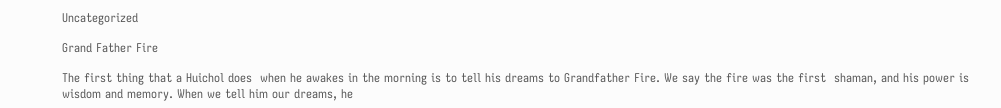Uncategorized

Grand Father Fire

The first thing that a Huichol does  when he awakes in the morning is to tell his dreams to Grandfather Fire. We say the fire was the first  shaman, and his power is wisdom and memory. When we tell him our dreams, he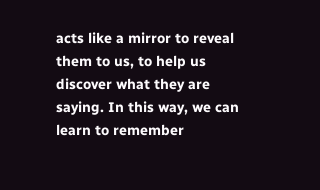acts like a mirror to reveal them to us, to help us discover what they are saying. In this way, we can learn to remember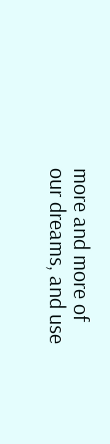more and more of our dreams, and use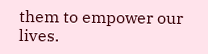them to empower our lives.